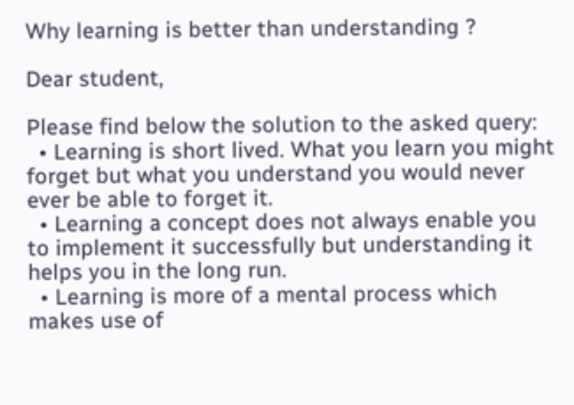Why learning is better than understanding ?

Dear student,

Please find below the solution to the asked query:
  • Learning is short lived. What you learn you might forget but what you understand you would never ever be able to forget it.
  • Learning a concept does not always enable you to implement it successfully but understanding it helps you in the long run.
  • Learning is more of a mental process which makes use of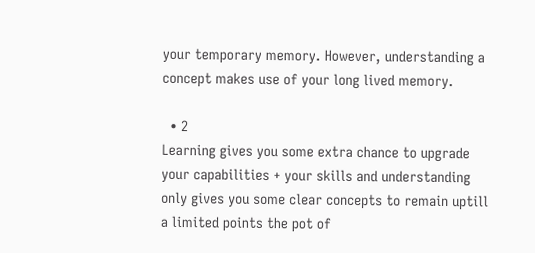your temporary memory. However, understanding a concept makes use of your long lived memory.

  • 2
Learning gives you some extra chance to upgrade your capabilities + your skills and understanding only gives you some clear concepts to remain uptill a limited points the pot of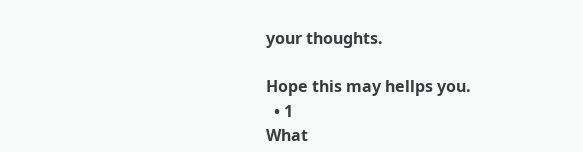your thoughts.

Hope this may hellps you.
  • 1
What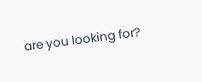are you looking for?